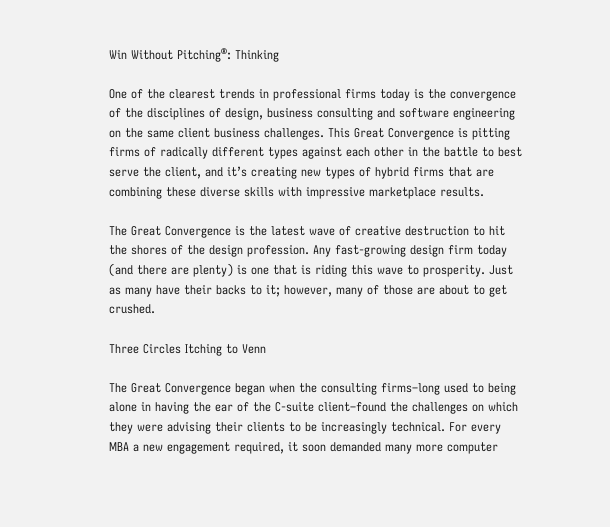Win Without Pitching®: Thinking

One of the clearest trends in professional firms today is the convergence of the disciplines of design, business consulting and software engineering on the same client business challenges. This Great Convergence is pitting firms of radically different types against each other in the battle to best serve the client, and it’s creating new types of hybrid firms that are combining these diverse skills with impressive marketplace results.

The Great Convergence is the latest wave of creative destruction to hit the shores of the design profession. Any fast-growing design firm today (and there are plenty) is one that is riding this wave to prosperity. Just as many have their backs to it; however, many of those are about to get crushed.

Three Circles Itching to Venn

The Great Convergence began when the consulting firms–long used to being alone in having the ear of the C-suite client–found the challenges on which they were advising their clients to be increasingly technical. For every MBA a new engagement required, it soon demanded many more computer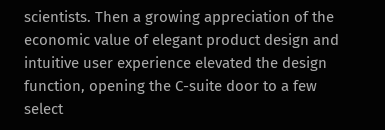scientists. Then a growing appreciation of the economic value of elegant product design and intuitive user experience elevated the design function, opening the C-suite door to a few select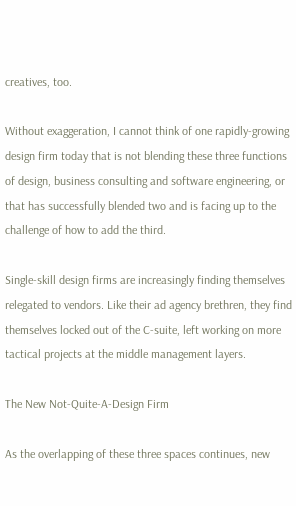creatives, too.

Without exaggeration, I cannot think of one rapidly-growing design firm today that is not blending these three functions of design, business consulting and software engineering, or that has successfully blended two and is facing up to the challenge of how to add the third.

Single-skill design firms are increasingly finding themselves relegated to vendors. Like their ad agency brethren, they find themselves locked out of the C-suite, left working on more tactical projects at the middle management layers.

The New Not-Quite-A-Design Firm

As the overlapping of these three spaces continues, new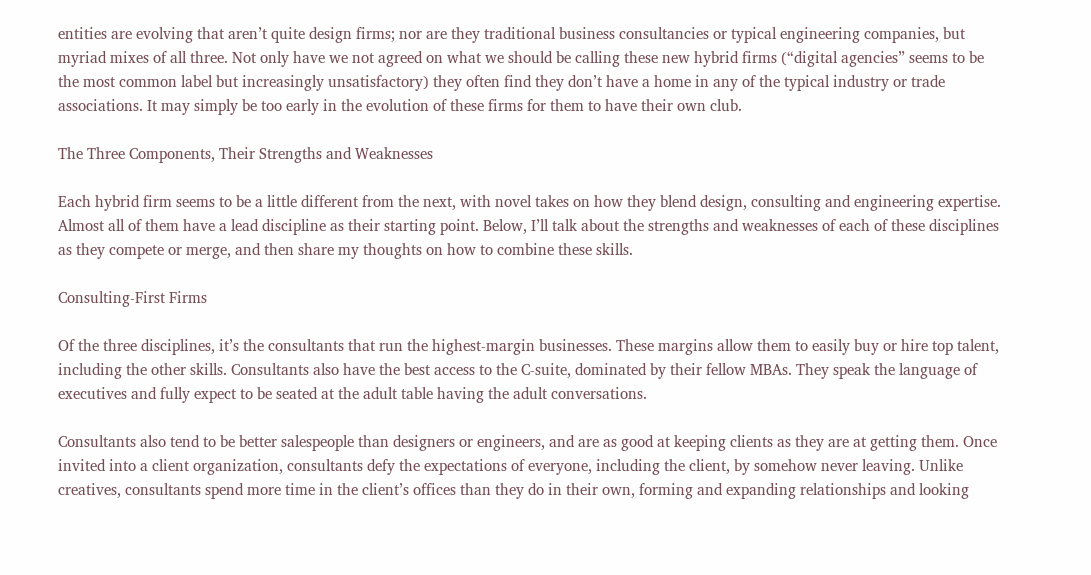entities are evolving that aren’t quite design firms; nor are they traditional business consultancies or typical engineering companies, but myriad mixes of all three. Not only have we not agreed on what we should be calling these new hybrid firms (“digital agencies” seems to be the most common label but increasingly unsatisfactory) they often find they don’t have a home in any of the typical industry or trade associations. It may simply be too early in the evolution of these firms for them to have their own club.

The Three Components, Their Strengths and Weaknesses

Each hybrid firm seems to be a little different from the next, with novel takes on how they blend design, consulting and engineering expertise. Almost all of them have a lead discipline as their starting point. Below, I’ll talk about the strengths and weaknesses of each of these disciplines as they compete or merge, and then share my thoughts on how to combine these skills.

Consulting-First Firms

Of the three disciplines, it’s the consultants that run the highest-margin businesses. These margins allow them to easily buy or hire top talent, including the other skills. Consultants also have the best access to the C-suite, dominated by their fellow MBAs. They speak the language of executives and fully expect to be seated at the adult table having the adult conversations.

Consultants also tend to be better salespeople than designers or engineers, and are as good at keeping clients as they are at getting them. Once invited into a client organization, consultants defy the expectations of everyone, including the client, by somehow never leaving. Unlike creatives, consultants spend more time in the client’s offices than they do in their own, forming and expanding relationships and looking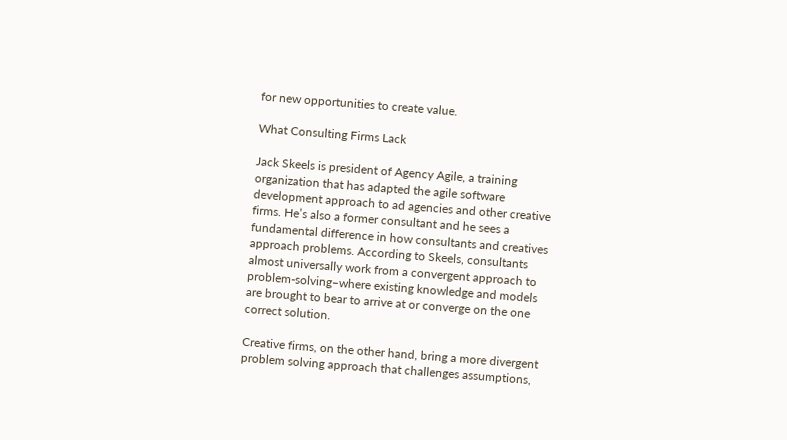for new opportunities to create value.

What Consulting Firms Lack

Jack Skeels is president of Agency Agile, a training organization that has adapted the agile software development approach to ad agencies and other creative firms. He’s also a former consultant and he sees a fundamental difference in how consultants and creatives approach problems. According to Skeels, consultants almost universally work from a convergent approach to problem-solving–where existing knowledge and models are brought to bear to arrive at or converge on the one correct solution.

Creative firms, on the other hand, bring a more divergent problem solving approach that challenges assumptions,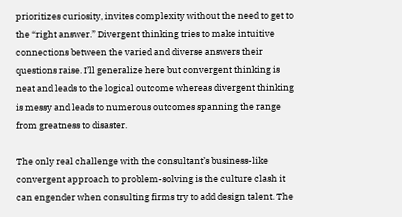prioritizes curiosity, invites complexity without the need to get to the “right answer.” Divergent thinking tries to make intuitive connections between the varied and diverse answers their questions raise. I’ll generalize here but convergent thinking is neat and leads to the logical outcome whereas divergent thinking is messy and leads to numerous outcomes spanning the range from greatness to disaster.

The only real challenge with the consultant’s business-like convergent approach to problem-solving is the culture clash it can engender when consulting firms try to add design talent. The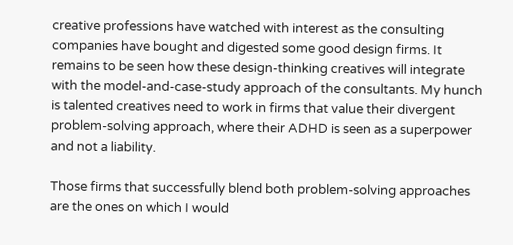creative professions have watched with interest as the consulting companies have bought and digested some good design firms. It remains to be seen how these design-thinking creatives will integrate with the model-and-case-study approach of the consultants. My hunch is talented creatives need to work in firms that value their divergent problem-solving approach, where their ADHD is seen as a superpower and not a liability.

Those firms that successfully blend both problem-solving approaches are the ones on which I would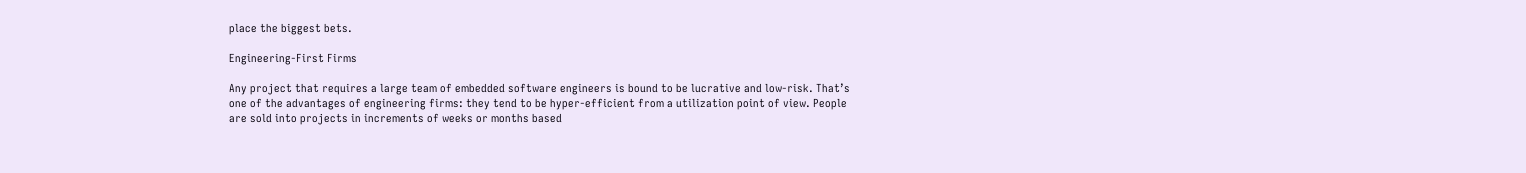place the biggest bets.

Engineering-First Firms

Any project that requires a large team of embedded software engineers is bound to be lucrative and low-risk. That’s one of the advantages of engineering firms: they tend to be hyper-efficient from a utilization point of view. People are sold into projects in increments of weeks or months based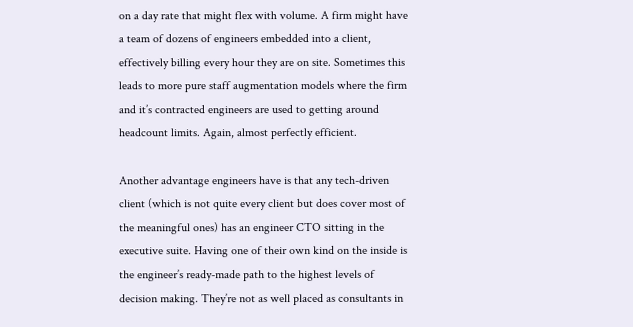on a day rate that might flex with volume. A firm might have a team of dozens of engineers embedded into a client, effectively billing every hour they are on site. Sometimes this leads to more pure staff augmentation models where the firm and it’s contracted engineers are used to getting around headcount limits. Again, almost perfectly efficient.

Another advantage engineers have is that any tech-driven client (which is not quite every client but does cover most of the meaningful ones) has an engineer CTO sitting in the executive suite. Having one of their own kind on the inside is the engineer’s ready-made path to the highest levels of decision making. They’re not as well placed as consultants in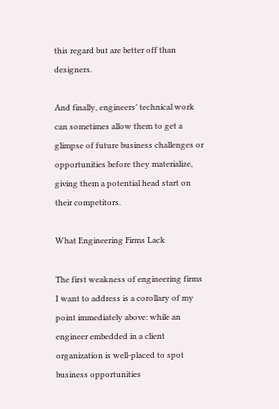this regard but are better off than designers.

And finally, engineers’ technical work can sometimes allow them to get a glimpse of future business challenges or opportunities before they materialize, giving them a potential head start on their competitors.

What Engineering Firms Lack

The first weakness of engineering firms I want to address is a corollary of my point immediately above: while an engineer embedded in a client organization is well-placed to spot business opportunities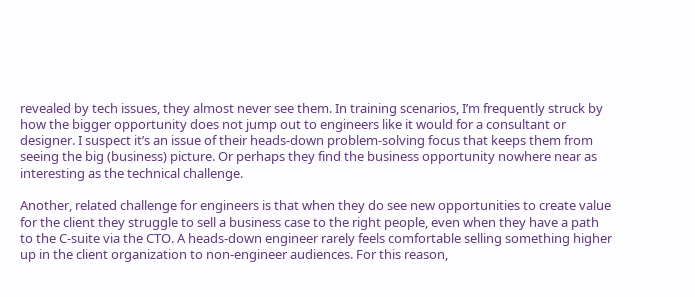revealed by tech issues, they almost never see them. In training scenarios, I’m frequently struck by how the bigger opportunity does not jump out to engineers like it would for a consultant or designer. I suspect it’s an issue of their heads-down problem-solving focus that keeps them from seeing the big (business) picture. Or perhaps they find the business opportunity nowhere near as interesting as the technical challenge.

Another, related challenge for engineers is that when they do see new opportunities to create value for the client they struggle to sell a business case to the right people, even when they have a path to the C-suite via the CTO. A heads-down engineer rarely feels comfortable selling something higher up in the client organization to non-engineer audiences. For this reason,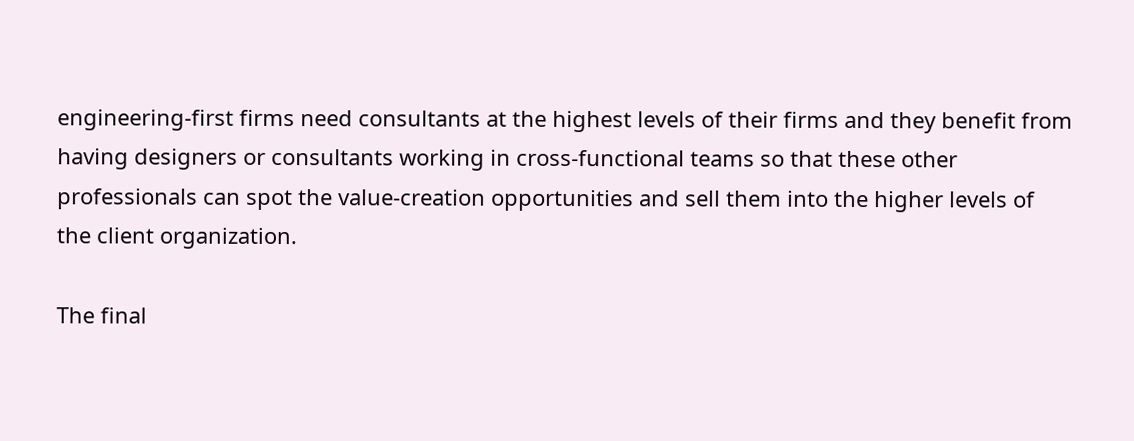engineering-first firms need consultants at the highest levels of their firms and they benefit from having designers or consultants working in cross-functional teams so that these other professionals can spot the value-creation opportunities and sell them into the higher levels of the client organization.

The final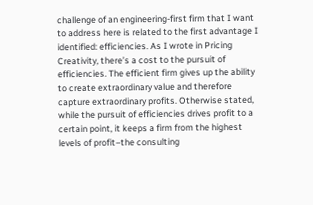challenge of an engineering-first firm that I want to address here is related to the first advantage I identified: efficiencies. As I wrote in Pricing Creativity, there’s a cost to the pursuit of efficiencies. The efficient firm gives up the ability to create extraordinary value and therefore capture extraordinary profits. Otherwise stated, while the pursuit of efficiencies drives profit to a certain point, it keeps a firm from the highest levels of profit–the consulting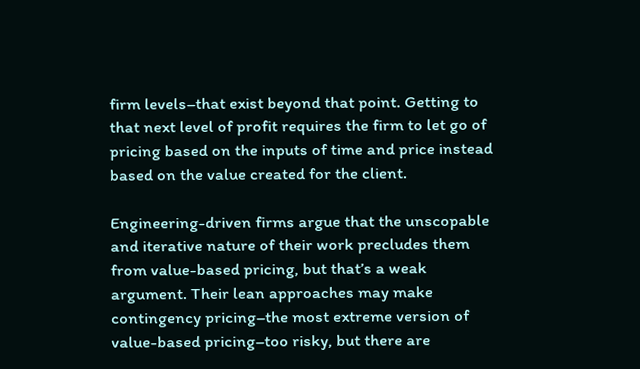firm levels–that exist beyond that point. Getting to that next level of profit requires the firm to let go of pricing based on the inputs of time and price instead based on the value created for the client.

Engineering-driven firms argue that the unscopable and iterative nature of their work precludes them from value-based pricing, but that’s a weak argument. Their lean approaches may make contingency pricing–the most extreme version of value-based pricing–too risky, but there are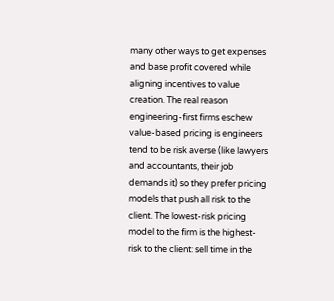many other ways to get expenses and base profit covered while aligning incentives to value creation. The real reason engineering-first firms eschew value-based pricing is engineers tend to be risk averse (like lawyers and accountants, their job demands it) so they prefer pricing models that push all risk to the client. The lowest-risk pricing model to the firm is the highest-risk to the client: sell time in the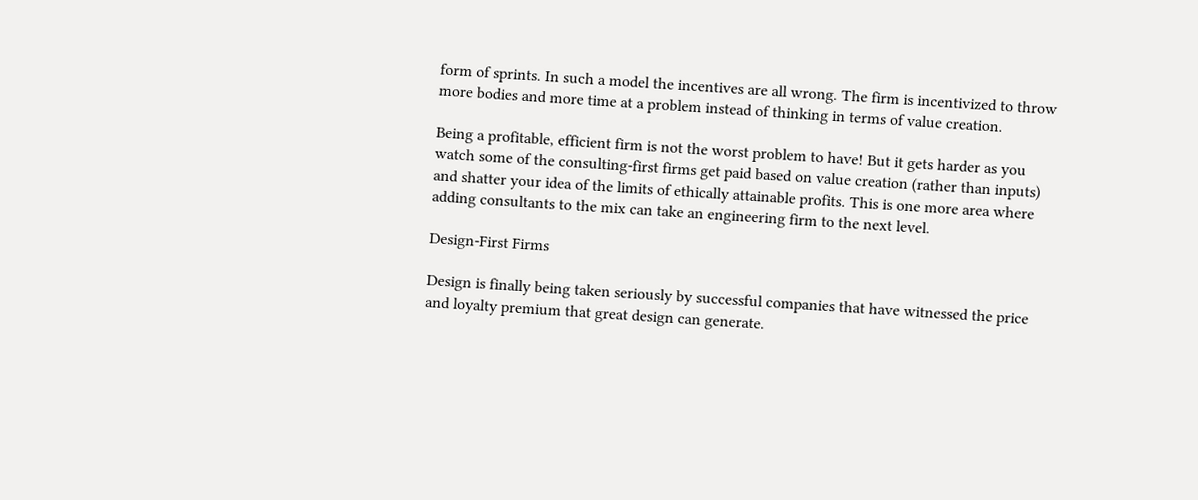form of sprints. In such a model the incentives are all wrong. The firm is incentivized to throw more bodies and more time at a problem instead of thinking in terms of value creation.

Being a profitable, efficient firm is not the worst problem to have! But it gets harder as you watch some of the consulting-first firms get paid based on value creation (rather than inputs) and shatter your idea of the limits of ethically attainable profits. This is one more area where adding consultants to the mix can take an engineering firm to the next level.

Design-First Firms

Design is finally being taken seriously by successful companies that have witnessed the price and loyalty premium that great design can generate.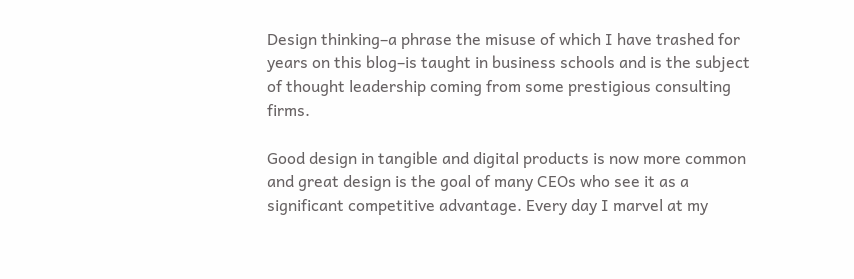Design thinking–a phrase the misuse of which I have trashed for years on this blog–is taught in business schools and is the subject of thought leadership coming from some prestigious consulting firms.

Good design in tangible and digital products is now more common and great design is the goal of many CEOs who see it as a significant competitive advantage. Every day I marvel at my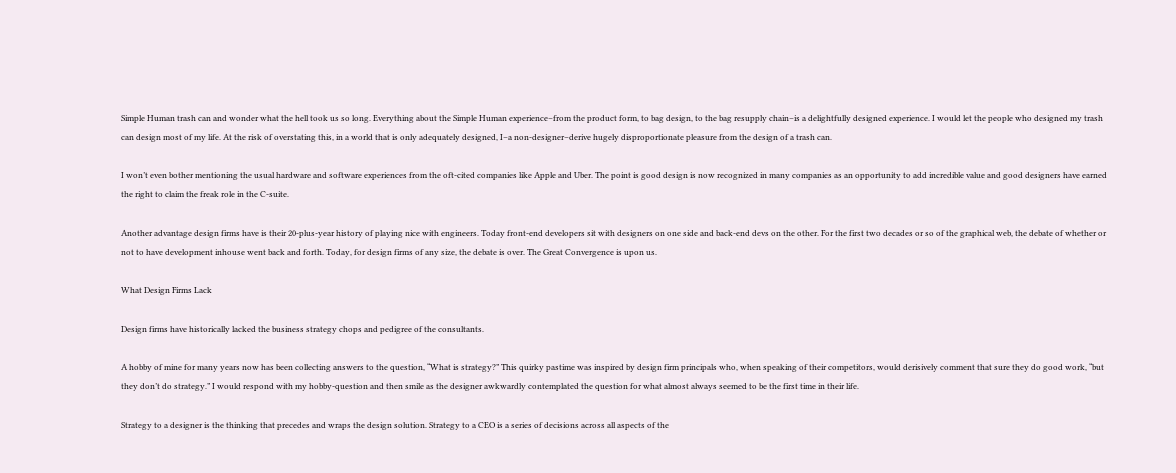Simple Human trash can and wonder what the hell took us so long. Everything about the Simple Human experience–from the product form, to bag design, to the bag resupply chain–is a delightfully designed experience. I would let the people who designed my trash can design most of my life. At the risk of overstating this, in a world that is only adequately designed, I–a non-designer–derive hugely disproportionate pleasure from the design of a trash can.

I won’t even bother mentioning the usual hardware and software experiences from the oft-cited companies like Apple and Uber. The point is good design is now recognized in many companies as an opportunity to add incredible value and good designers have earned the right to claim the freak role in the C-suite.

Another advantage design firms have is their 20-plus-year history of playing nice with engineers. Today front-end developers sit with designers on one side and back-end devs on the other. For the first two decades or so of the graphical web, the debate of whether or not to have development inhouse went back and forth. Today, for design firms of any size, the debate is over. The Great Convergence is upon us.

What Design Firms Lack

Design firms have historically lacked the business strategy chops and pedigree of the consultants.

A hobby of mine for many years now has been collecting answers to the question, “What is strategy?” This quirky pastime was inspired by design firm principals who, when speaking of their competitors, would derisively comment that sure they do good work, “but they don’t do strategy.” I would respond with my hobby-question and then smile as the designer awkwardly contemplated the question for what almost always seemed to be the first time in their life.

Strategy to a designer is the thinking that precedes and wraps the design solution. Strategy to a CEO is a series of decisions across all aspects of the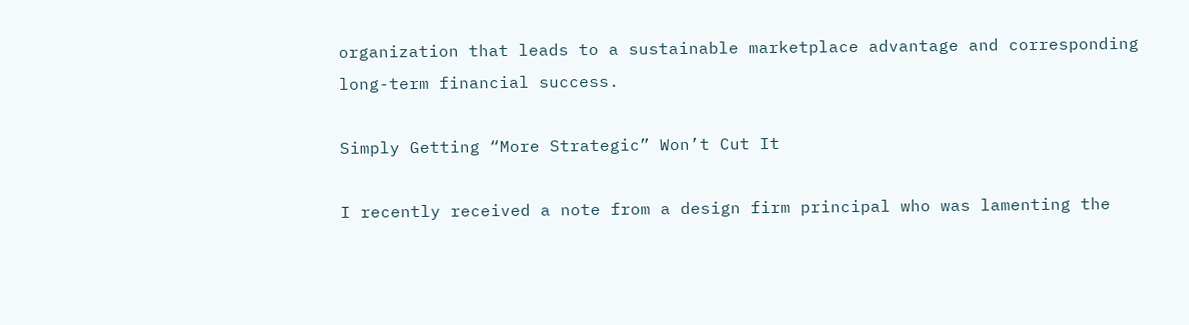organization that leads to a sustainable marketplace advantage and corresponding long-term financial success.

Simply Getting “More Strategic” Won’t Cut It

I recently received a note from a design firm principal who was lamenting the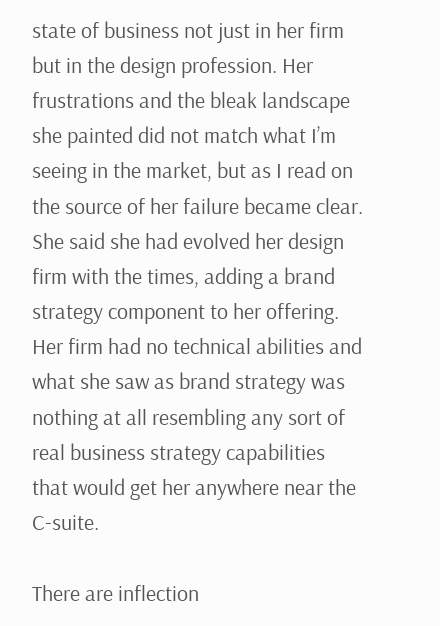state of business not just in her firm but in the design profession. Her frustrations and the bleak landscape she painted did not match what I’m seeing in the market, but as I read on the source of her failure became clear. She said she had evolved her design firm with the times, adding a brand strategy component to her offering. Her firm had no technical abilities and what she saw as brand strategy was nothing at all resembling any sort of real business strategy capabilities that would get her anywhere near the C-suite.

There are inflection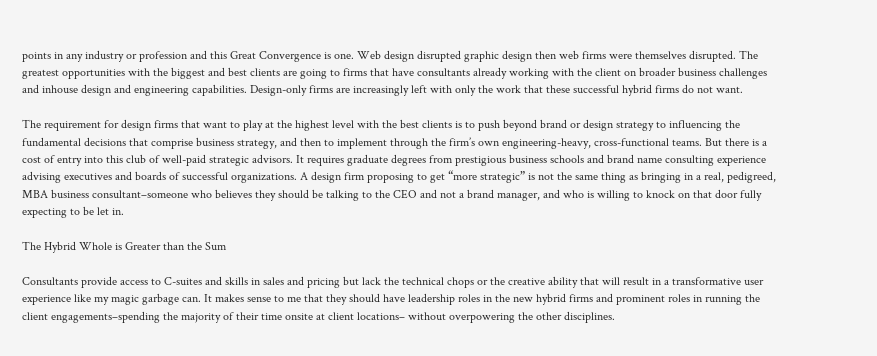points in any industry or profession and this Great Convergence is one. Web design disrupted graphic design then web firms were themselves disrupted. The greatest opportunities with the biggest and best clients are going to firms that have consultants already working with the client on broader business challenges and inhouse design and engineering capabilities. Design-only firms are increasingly left with only the work that these successful hybrid firms do not want.

The requirement for design firms that want to play at the highest level with the best clients is to push beyond brand or design strategy to influencing the fundamental decisions that comprise business strategy, and then to implement through the firm’s own engineering-heavy, cross-functional teams. But there is a cost of entry into this club of well-paid strategic advisors. It requires graduate degrees from prestigious business schools and brand name consulting experience advising executives and boards of successful organizations. A design firm proposing to get “more strategic” is not the same thing as bringing in a real, pedigreed, MBA business consultant–someone who believes they should be talking to the CEO and not a brand manager, and who is willing to knock on that door fully expecting to be let in.

The Hybrid Whole is Greater than the Sum

Consultants provide access to C-suites and skills in sales and pricing but lack the technical chops or the creative ability that will result in a transformative user experience like my magic garbage can. It makes sense to me that they should have leadership roles in the new hybrid firms and prominent roles in running the client engagements–spending the majority of their time onsite at client locations– without overpowering the other disciplines.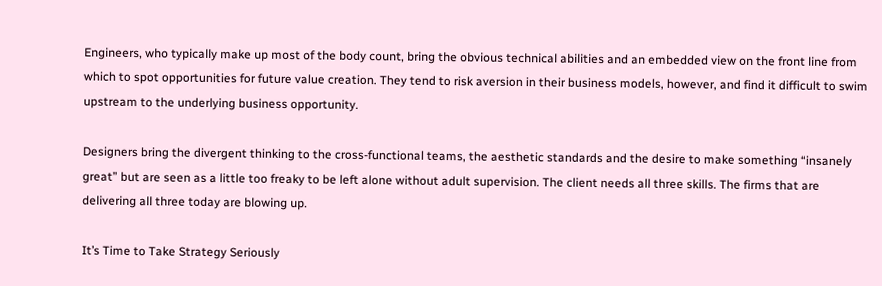Engineers, who typically make up most of the body count, bring the obvious technical abilities and an embedded view on the front line from which to spot opportunities for future value creation. They tend to risk aversion in their business models, however, and find it difficult to swim upstream to the underlying business opportunity.

Designers bring the divergent thinking to the cross-functional teams, the aesthetic standards and the desire to make something “insanely great” but are seen as a little too freaky to be left alone without adult supervision. The client needs all three skills. The firms that are delivering all three today are blowing up.

It’s Time to Take Strategy Seriously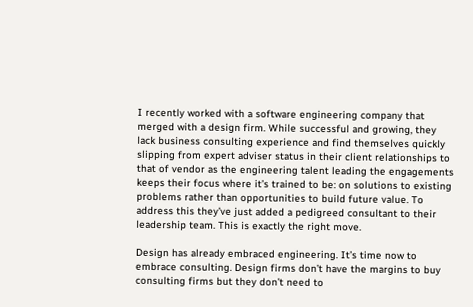I recently worked with a software engineering company that merged with a design firm. While successful and growing, they lack business consulting experience and find themselves quickly slipping from expert adviser status in their client relationships to that of vendor as the engineering talent leading the engagements keeps their focus where it’s trained to be: on solutions to existing problems rather than opportunities to build future value. To address this they’ve just added a pedigreed consultant to their leadership team. This is exactly the right move.

Design has already embraced engineering. It’s time now to embrace consulting. Design firms don’t have the margins to buy consulting firms but they don’t need to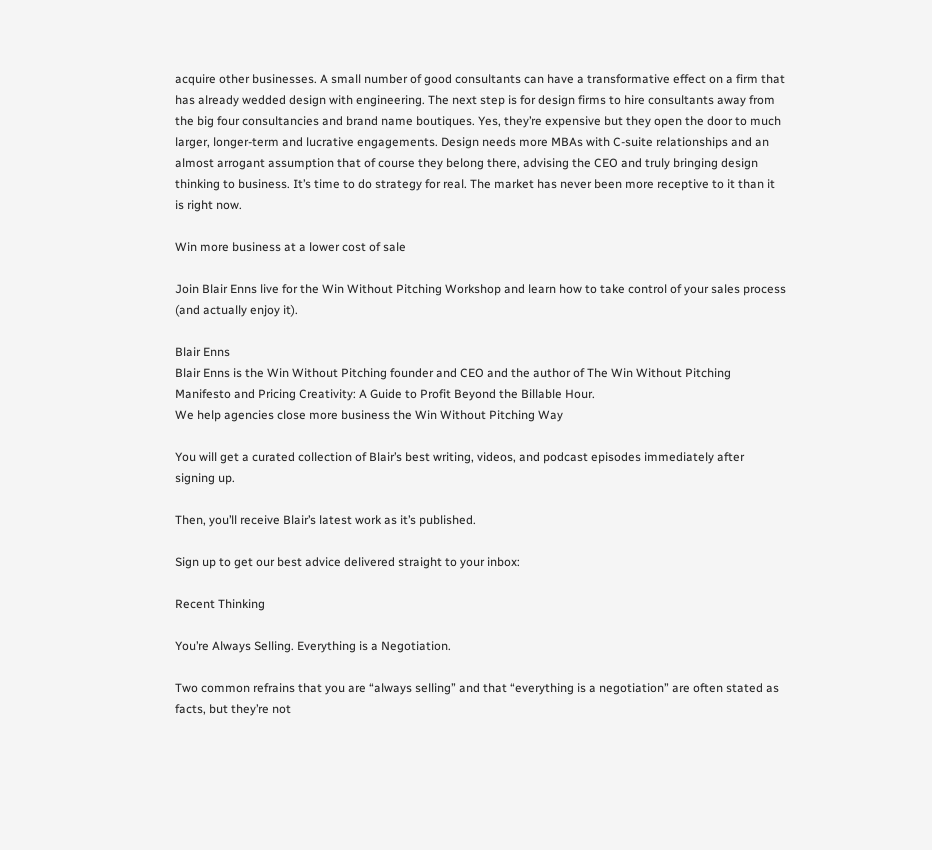acquire other businesses. A small number of good consultants can have a transformative effect on a firm that has already wedded design with engineering. The next step is for design firms to hire consultants away from the big four consultancies and brand name boutiques. Yes, they’re expensive but they open the door to much larger, longer-term and lucrative engagements. Design needs more MBAs with C-suite relationships and an almost arrogant assumption that of course they belong there, advising the CEO and truly bringing design thinking to business. It’s time to do strategy for real. The market has never been more receptive to it than it is right now.

Win more business at a lower cost of sale

Join Blair Enns live for the Win Without Pitching Workshop and learn how to take control of your sales process (and actually enjoy it).

Blair Enns
Blair Enns is the Win Without Pitching founder and CEO and the author of The Win Without Pitching Manifesto and Pricing Creativity: A Guide to Profit Beyond the Billable Hour.
We help agencies close more business the Win Without Pitching Way

You will get a curated collection of Blair’s best writing, videos, and podcast episodes immediately after signing up.

Then, you’ll receive Blair’s latest work as it’s published.

Sign up to get our best advice delivered straight to your inbox:

Recent Thinking

You’re Always Selling. Everything is a Negotiation.

Two common refrains that you are “always selling” and that “everything is a negotiation” are often stated as facts, but they’re not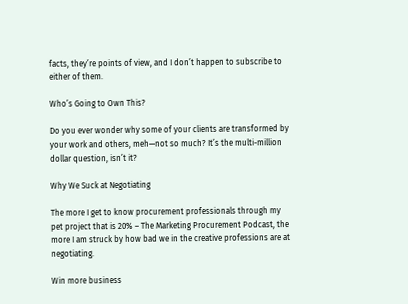facts, they’re points of view, and I don’t happen to subscribe to either of them.

Who’s Going to Own This?

Do you ever wonder why some of your clients are transformed by your work and others, meh—not so much? It’s the multi-million dollar question, isn’t it?

Why We Suck at Negotiating

The more I get to know procurement professionals through my pet project that is 20% – The Marketing Procurement Podcast, the more I am struck by how bad we in the creative professions are at negotiating.

Win more business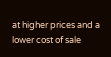at higher prices and a lower cost of sale